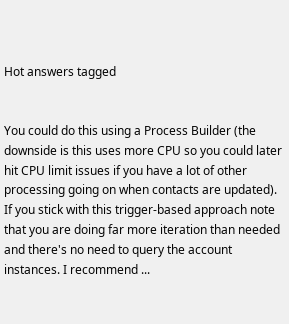Hot answers tagged


You could do this using a Process Builder (the downside is this uses more CPU so you could later hit CPU limit issues if you have a lot of other processing going on when contacts are updated). If you stick with this trigger-based approach note that you are doing far more iteration than needed and there's no need to query the account instances. I recommend ...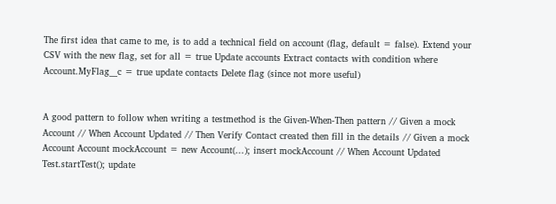The first idea that came to me, is to add a technical field on account (flag, default = false). Extend your CSV with the new flag, set for all = true Update accounts Extract contacts with condition where Account.MyFlag__c = true update contacts Delete flag (since not more useful)


A good pattern to follow when writing a testmethod is the Given-When-Then pattern // Given a mock Account // When Account Updated // Then Verify Contact created then fill in the details // Given a mock Account Account mockAccount = new Account(...); insert mockAccount // When Account Updated Test.startTest(); update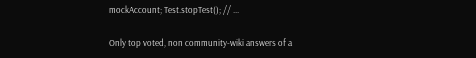mockAccount; Test.stopTest(); // ...

Only top voted, non community-wiki answers of a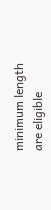minimum length are eligible